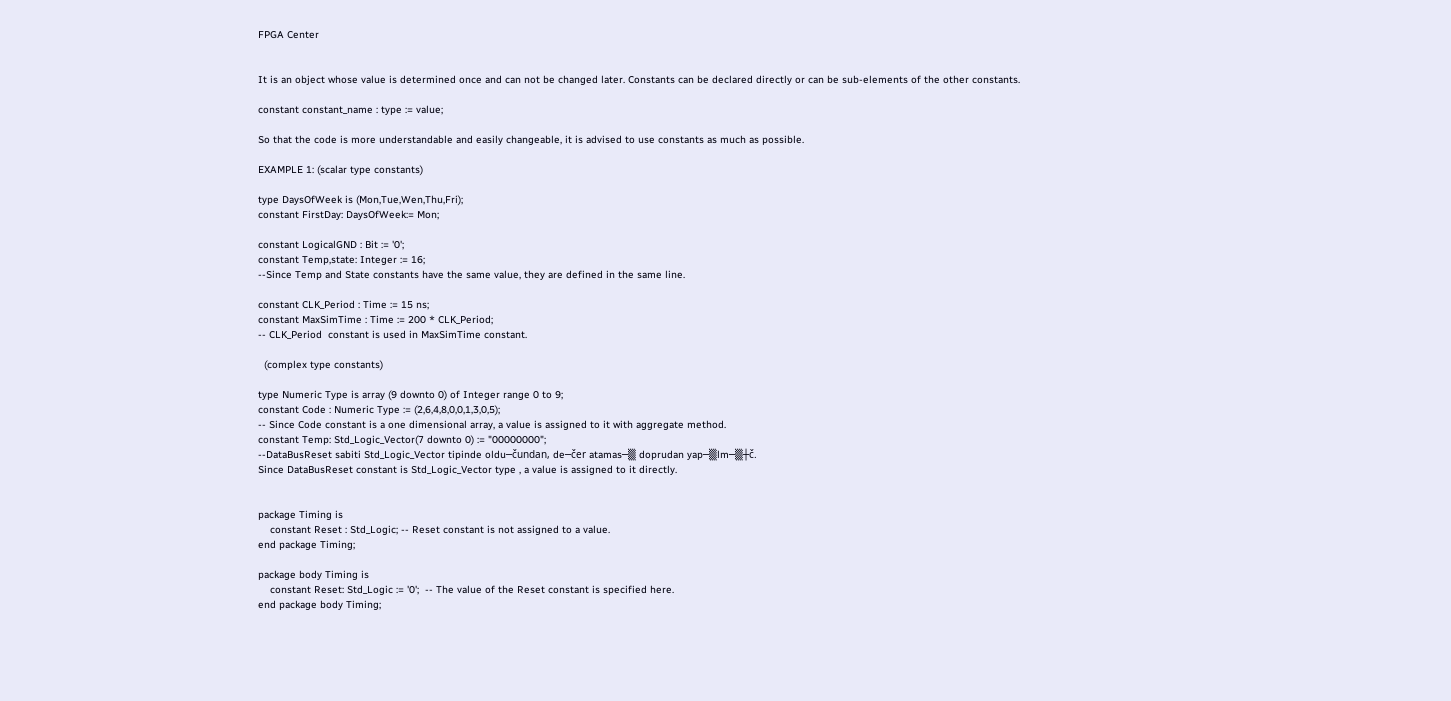FPGA Center


It is an object whose value is determined once and can not be changed later. Constants can be declared directly or can be sub-elements of the other constants.

constant constant_name : type := value;

So that the code is more understandable and easily changeable, it is advised to use constants as much as possible.

EXAMPLE 1: (scalar type constants)

type DaysOfWeek is (Mon,Tue,Wen,Thu,Fri);
constant FirstDay: DaysOfWeek:= Mon;

constant LogicalGND : Bit := '0';
constant Temp,state: Integer := 16;
--Since Temp and State constants have the same value, they are defined in the same line.

constant CLK_Period : Time := 15 ns;
constant MaxSimTime : Time := 200 * CLK_Period;
-- CLK_Period  constant is used in MaxSimTime constant.

  (complex type constants)

type Numeric Type is array (9 downto 0) of Integer range 0 to 9;
constant Code : Numeric Type := (2,6,4,8,0,0,1,3,0,5);
-- Since Code constant is a one dimensional array, a value is assigned to it with aggregate method.
constant Temp: Std_Logic_Vector(7 downto 0) := "00000000";
--DataBusReset sabiti Std_Logic_Vector tipinde oldu─čundan, de─čer atamas─▒ doprudan yap─▒lm─▒┼č.
Since DataBusReset constant is Std_Logic_Vector type , a value is assigned to it directly.


package Timing is
    constant Reset : Std_Logic; -- Reset constant is not assigned to a value.
end package Timing;

package body Timing is
    constant Reset: Std_Logic := '0';  -- The value of the Reset constant is specified here.
end package body Timing;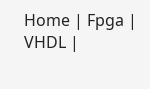Home | Fpga | VHDL |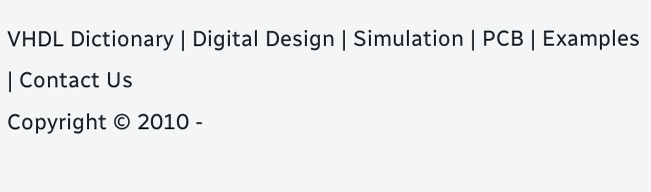VHDL Dictionary | Digital Design | Simulation | PCB | Examples | Contact Us
Copyright © 2010 -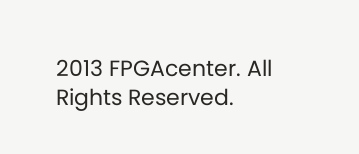2013 FPGAcenter. All Rights Reserved.